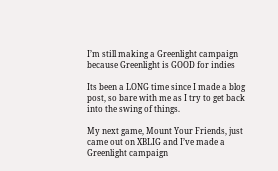I’m still making a Greenlight campaign because Greenlight is GOOD for indies

Its been a LONG time since I made a blog post, so bare with me as I try to get back into the swing of things.

My next game, Mount Your Friends, just came out on XBLIG and I’ve made a Greenlight campaign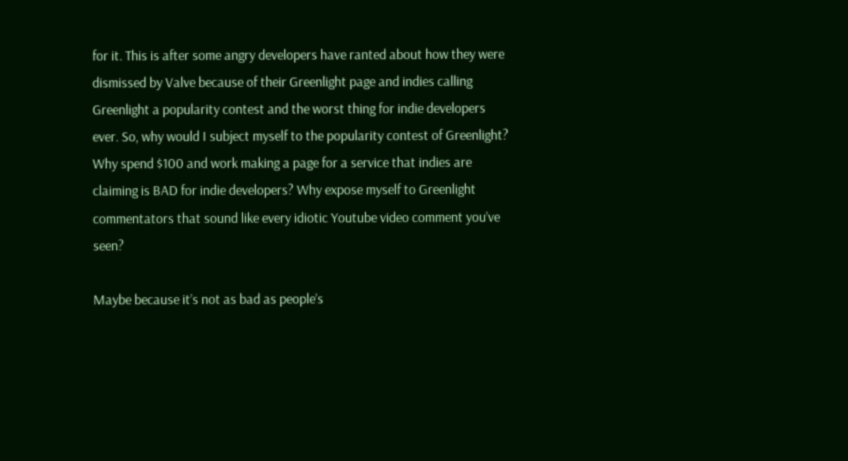for it. This is after some angry developers have ranted about how they were dismissed by Valve because of their Greenlight page and indies calling Greenlight a popularity contest and the worst thing for indie developers ever. So, why would I subject myself to the popularity contest of Greenlight? Why spend $100 and work making a page for a service that indies are claiming is BAD for indie developers? Why expose myself to Greenlight commentators that sound like every idiotic Youtube video comment you’ve seen?

Maybe because it’s not as bad as people’s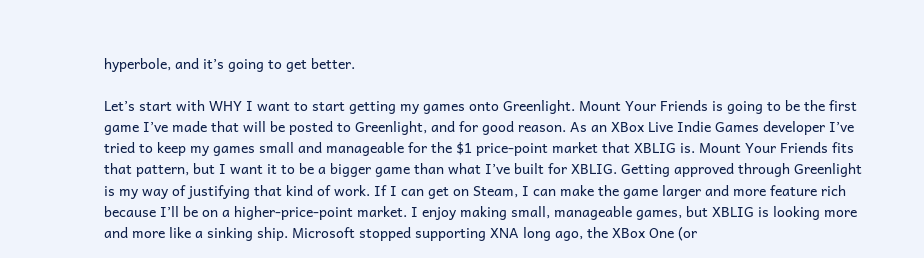hyperbole, and it’s going to get better.

Let’s start with WHY I want to start getting my games onto Greenlight. Mount Your Friends is going to be the first game I’ve made that will be posted to Greenlight, and for good reason. As an XBox Live Indie Games developer I’ve tried to keep my games small and manageable for the $1 price-point market that XBLIG is. Mount Your Friends fits that pattern, but I want it to be a bigger game than what I’ve built for XBLIG. Getting approved through Greenlight is my way of justifying that kind of work. If I can get on Steam, I can make the game larger and more feature rich because I’ll be on a higher-price-point market. I enjoy making small, manageable games, but XBLIG is looking more and more like a sinking ship. Microsoft stopped supporting XNA long ago, the XBox One (or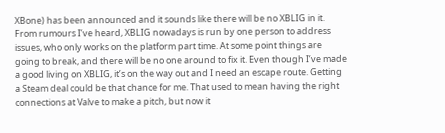XBone) has been announced and it sounds like there will be no XBLIG in it. From rumours I’ve heard, XBLIG nowadays is run by one person to address issues, who only works on the platform part time. At some point things are going to break, and there will be no one around to fix it. Even though I’ve made a good living on XBLIG, it’s on the way out and I need an escape route. Getting a Steam deal could be that chance for me. That used to mean having the right connections at Valve to make a pitch, but now it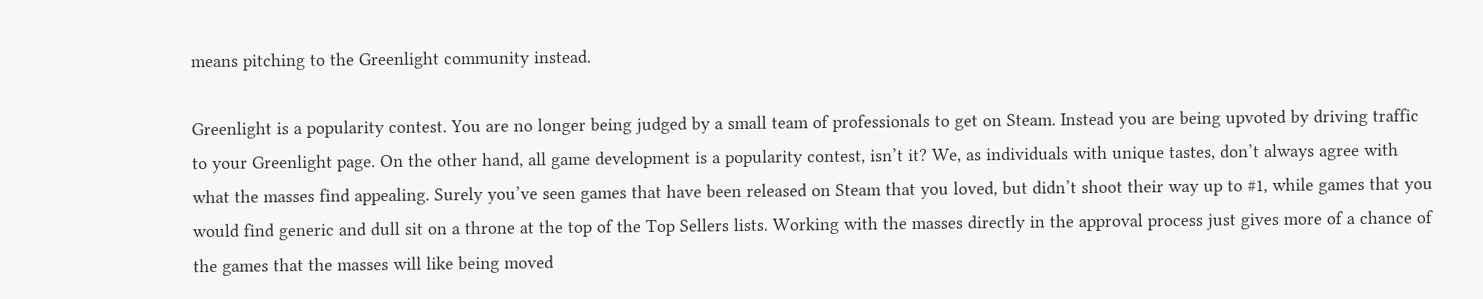means pitching to the Greenlight community instead.

Greenlight is a popularity contest. You are no longer being judged by a small team of professionals to get on Steam. Instead you are being upvoted by driving traffic to your Greenlight page. On the other hand, all game development is a popularity contest, isn’t it? We, as individuals with unique tastes, don’t always agree with what the masses find appealing. Surely you’ve seen games that have been released on Steam that you loved, but didn’t shoot their way up to #1, while games that you would find generic and dull sit on a throne at the top of the Top Sellers lists. Working with the masses directly in the approval process just gives more of a chance of the games that the masses will like being moved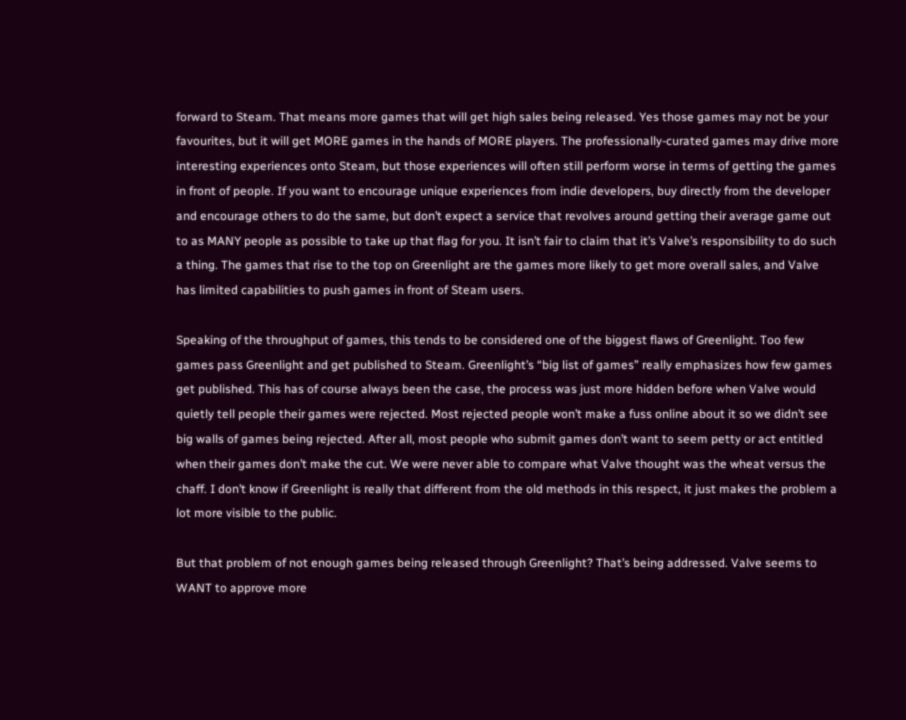forward to Steam. That means more games that will get high sales being released. Yes those games may not be your favourites, but it will get MORE games in the hands of MORE players. The professionally-curated games may drive more interesting experiences onto Steam, but those experiences will often still perform worse in terms of getting the games in front of people. If you want to encourage unique experiences from indie developers, buy directly from the developer and encourage others to do the same, but don’t expect a service that revolves around getting their average game out to as MANY people as possible to take up that flag for you. It isn’t fair to claim that it’s Valve’s responsibility to do such a thing. The games that rise to the top on Greenlight are the games more likely to get more overall sales, and Valve has limited capabilities to push games in front of Steam users.

Speaking of the throughput of games, this tends to be considered one of the biggest flaws of Greenlight. Too few games pass Greenlight and get published to Steam. Greenlight’s “big list of games” really emphasizes how few games get published. This has of course always been the case, the process was just more hidden before when Valve would quietly tell people their games were rejected. Most rejected people won’t make a fuss online about it so we didn’t see big walls of games being rejected. After all, most people who submit games don’t want to seem petty or act entitled when their games don’t make the cut. We were never able to compare what Valve thought was the wheat versus the chaff. I don’t know if Greenlight is really that different from the old methods in this respect, it just makes the problem a lot more visible to the public.

But that problem of not enough games being released through Greenlight? That’s being addressed. Valve seems to WANT to approve more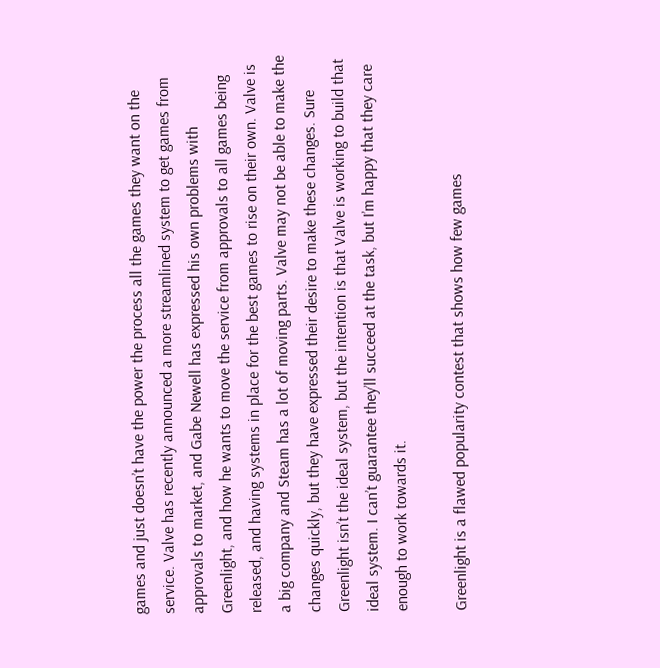games and just doesn’t have the power the process all the games they want on the service. Valve has recently announced a more streamlined system to get games from approvals to market, and Gabe Newell has expressed his own problems with Greenlight, and how he wants to move the service from approvals to all games being released, and having systems in place for the best games to rise on their own. Valve is a big company and Steam has a lot of moving parts. Valve may not be able to make the changes quickly, but they have expressed their desire to make these changes. Sure Greenlight isn’t the ideal system, but the intention is that Valve is working to build that ideal system. I can’t guarantee they’ll succeed at the task, but I’m happy that they care enough to work towards it.

Greenlight is a flawed popularity contest that shows how few games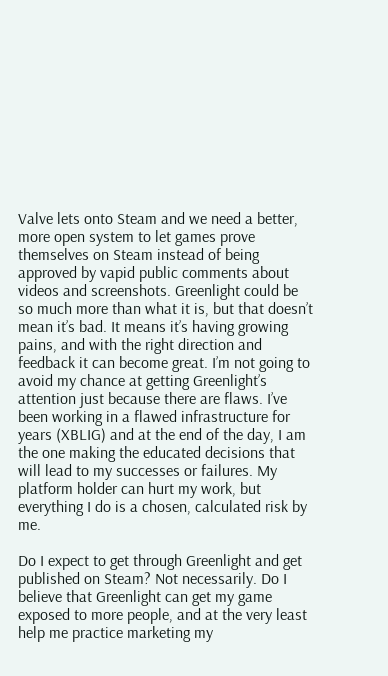Valve lets onto Steam and we need a better, more open system to let games prove themselves on Steam instead of being approved by vapid public comments about videos and screenshots. Greenlight could be so much more than what it is, but that doesn’t mean it’s bad. It means it’s having growing pains, and with the right direction and feedback it can become great. I’m not going to avoid my chance at getting Greenlight’s attention just because there are flaws. I’ve been working in a flawed infrastructure for years (XBLIG) and at the end of the day, I am the one making the educated decisions that will lead to my successes or failures. My platform holder can hurt my work, but everything I do is a chosen, calculated risk by me.

Do I expect to get through Greenlight and get published on Steam? Not necessarily. Do I believe that Greenlight can get my game exposed to more people, and at the very least help me practice marketing my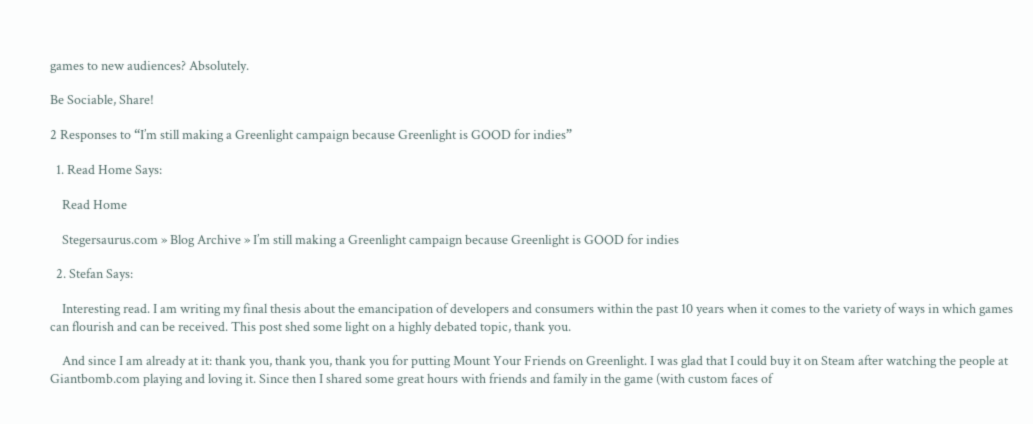games to new audiences? Absolutely.

Be Sociable, Share!

2 Responses to “I’m still making a Greenlight campaign because Greenlight is GOOD for indies”

  1. Read Home Says:

    Read Home

    Stegersaurus.com » Blog Archive » I’m still making a Greenlight campaign because Greenlight is GOOD for indies

  2. Stefan Says:

    Interesting read. I am writing my final thesis about the emancipation of developers and consumers within the past 10 years when it comes to the variety of ways in which games can flourish and can be received. This post shed some light on a highly debated topic, thank you.

    And since I am already at it: thank you, thank you, thank you for putting Mount Your Friends on Greenlight. I was glad that I could buy it on Steam after watching the people at Giantbomb.com playing and loving it. Since then I shared some great hours with friends and family in the game (with custom faces of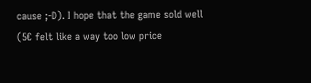cause ;-D). I hope that the game sold well (5€ felt like a way too low price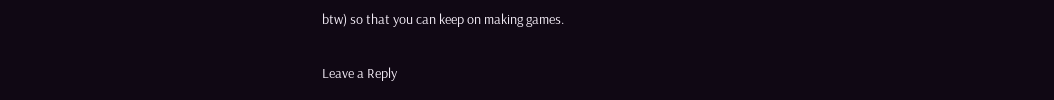btw) so that you can keep on making games.

Leave a Reply